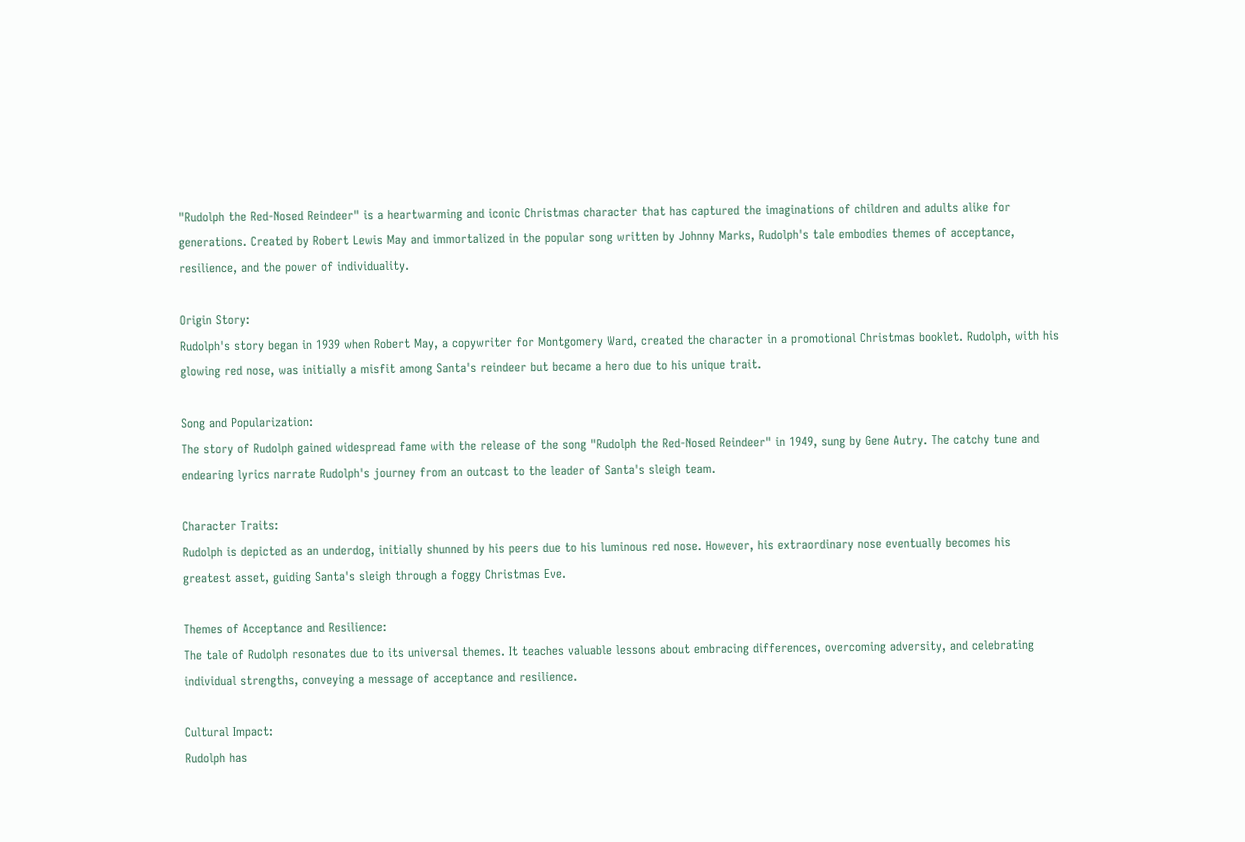"Rudolph the Red-Nosed Reindeer" is a heartwarming and iconic Christmas character that has captured the imaginations of children and adults alike for generations. Created by Robert Lewis May and immortalized in the popular song written by Johnny Marks, Rudolph's tale embodies themes of acceptance, resilience, and the power of individuality.

Origin Story:
Rudolph's story began in 1939 when Robert May, a copywriter for Montgomery Ward, created the character in a promotional Christmas booklet. Rudolph, with his glowing red nose, was initially a misfit among Santa's reindeer but became a hero due to his unique trait.

Song and Popularization:
The story of Rudolph gained widespread fame with the release of the song "Rudolph the Red-Nosed Reindeer" in 1949, sung by Gene Autry. The catchy tune and endearing lyrics narrate Rudolph's journey from an outcast to the leader of Santa's sleigh team.

Character Traits:
Rudolph is depicted as an underdog, initially shunned by his peers due to his luminous red nose. However, his extraordinary nose eventually becomes his greatest asset, guiding Santa's sleigh through a foggy Christmas Eve.

Themes of Acceptance and Resilience:
The tale of Rudolph resonates due to its universal themes. It teaches valuable lessons about embracing differences, overcoming adversity, and celebrating individual strengths, conveying a message of acceptance and resilience.

Cultural Impact:
Rudolph has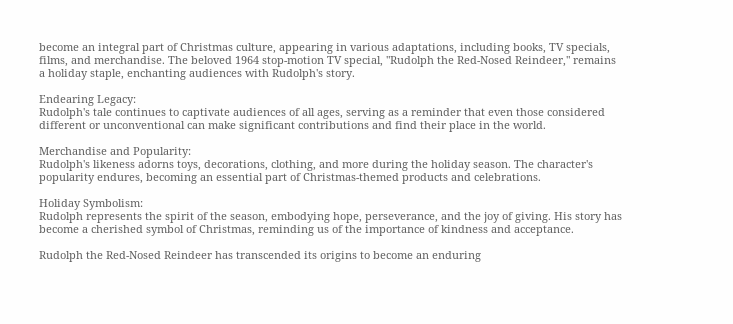become an integral part of Christmas culture, appearing in various adaptations, including books, TV specials, films, and merchandise. The beloved 1964 stop-motion TV special, "Rudolph the Red-Nosed Reindeer," remains a holiday staple, enchanting audiences with Rudolph's story.

Endearing Legacy:
Rudolph's tale continues to captivate audiences of all ages, serving as a reminder that even those considered different or unconventional can make significant contributions and find their place in the world.

Merchandise and Popularity:
Rudolph's likeness adorns toys, decorations, clothing, and more during the holiday season. The character's popularity endures, becoming an essential part of Christmas-themed products and celebrations.

Holiday Symbolism:
Rudolph represents the spirit of the season, embodying hope, perseverance, and the joy of giving. His story has become a cherished symbol of Christmas, reminding us of the importance of kindness and acceptance.

Rudolph the Red-Nosed Reindeer has transcended its origins to become an enduring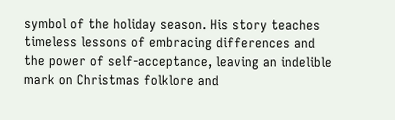symbol of the holiday season. His story teaches timeless lessons of embracing differences and the power of self-acceptance, leaving an indelible mark on Christmas folklore and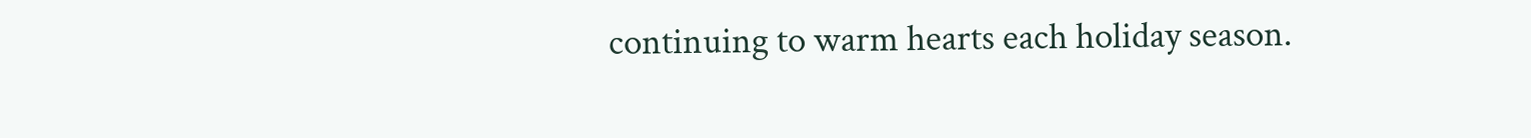continuing to warm hearts each holiday season.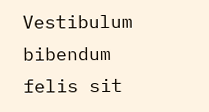Vestibulum bibendum felis sit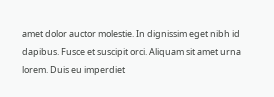amet dolor auctor molestie. In dignissim eget nibh id dapibus. Fusce et suscipit orci. Aliquam sit amet urna lorem. Duis eu imperdiet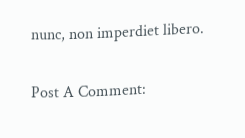nunc, non imperdiet libero.

Post A Comment: